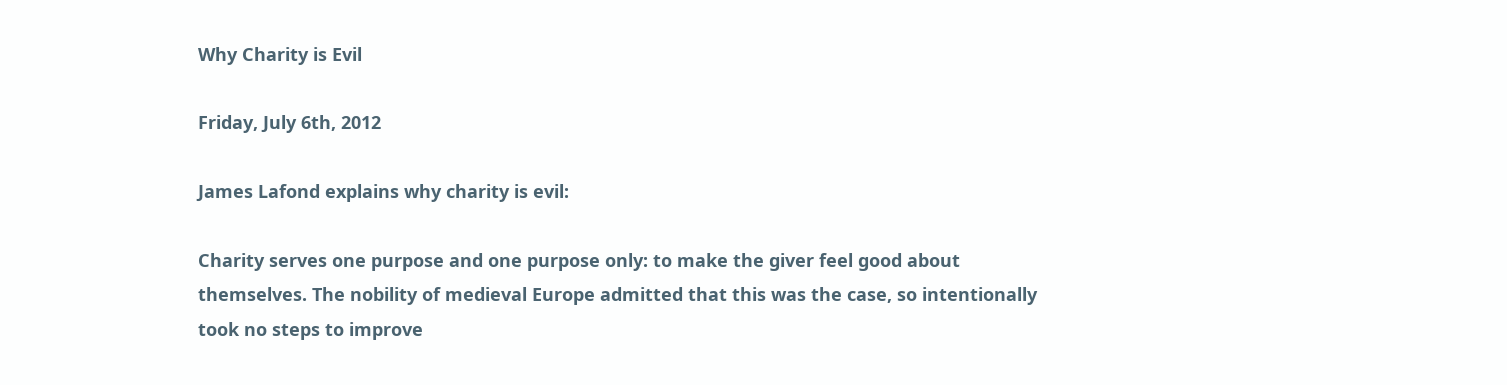Why Charity is Evil

Friday, July 6th, 2012

James Lafond explains why charity is evil:

Charity serves one purpose and one purpose only: to make the giver feel good about themselves. The nobility of medieval Europe admitted that this was the case, so intentionally took no steps to improve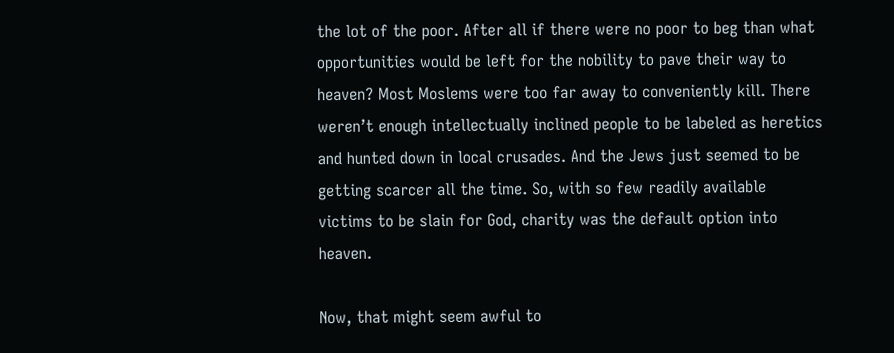the lot of the poor. After all if there were no poor to beg than what opportunities would be left for the nobility to pave their way to heaven? Most Moslems were too far away to conveniently kill. There weren’t enough intellectually inclined people to be labeled as heretics and hunted down in local crusades. And the Jews just seemed to be getting scarcer all the time. So, with so few readily available victims to be slain for God, charity was the default option into heaven.

Now, that might seem awful to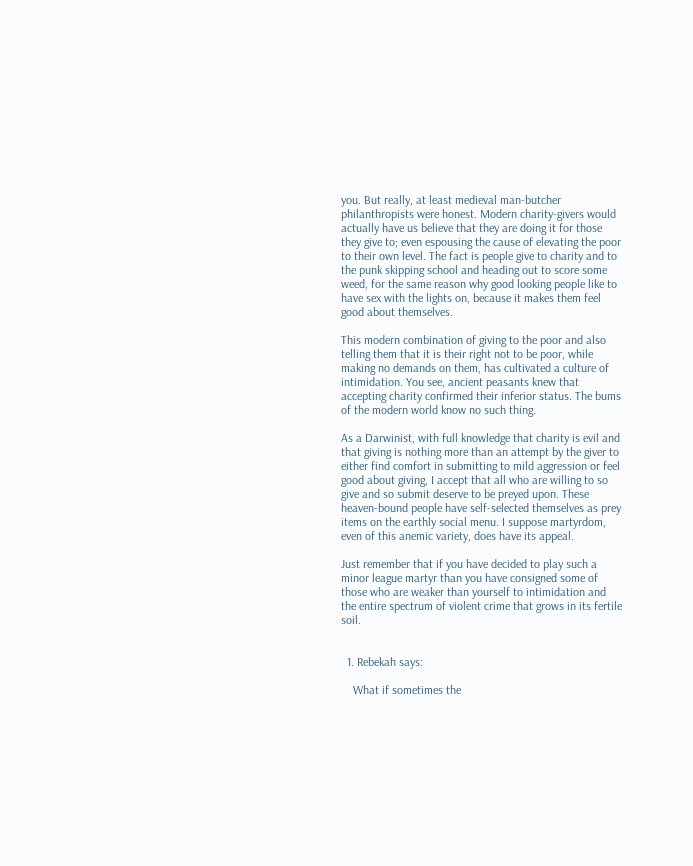you. But really, at least medieval man-butcher philanthropists were honest. Modern charity-givers would actually have us believe that they are doing it for those they give to; even espousing the cause of elevating the poor to their own level. The fact is people give to charity and to the punk skipping school and heading out to score some weed, for the same reason why good looking people like to have sex with the lights on, because it makes them feel good about themselves.

This modern combination of giving to the poor and also telling them that it is their right not to be poor, while making no demands on them, has cultivated a culture of intimidation. You see, ancient peasants knew that accepting charity confirmed their inferior status. The bums of the modern world know no such thing.

As a Darwinist, with full knowledge that charity is evil and that giving is nothing more than an attempt by the giver to either find comfort in submitting to mild aggression or feel good about giving, I accept that all who are willing to so give and so submit deserve to be preyed upon. These heaven-bound people have self-selected themselves as prey items on the earthly social menu. I suppose martyrdom, even of this anemic variety, does have its appeal.

Just remember that if you have decided to play such a minor league martyr than you have consigned some of those who are weaker than yourself to intimidation and the entire spectrum of violent crime that grows in its fertile soil.


  1. Rebekah says:

    What if sometimes the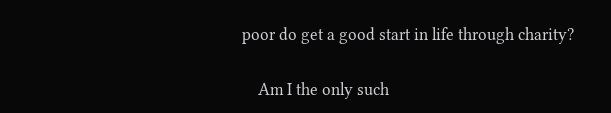poor do get a good start in life through charity?

    Am I the only such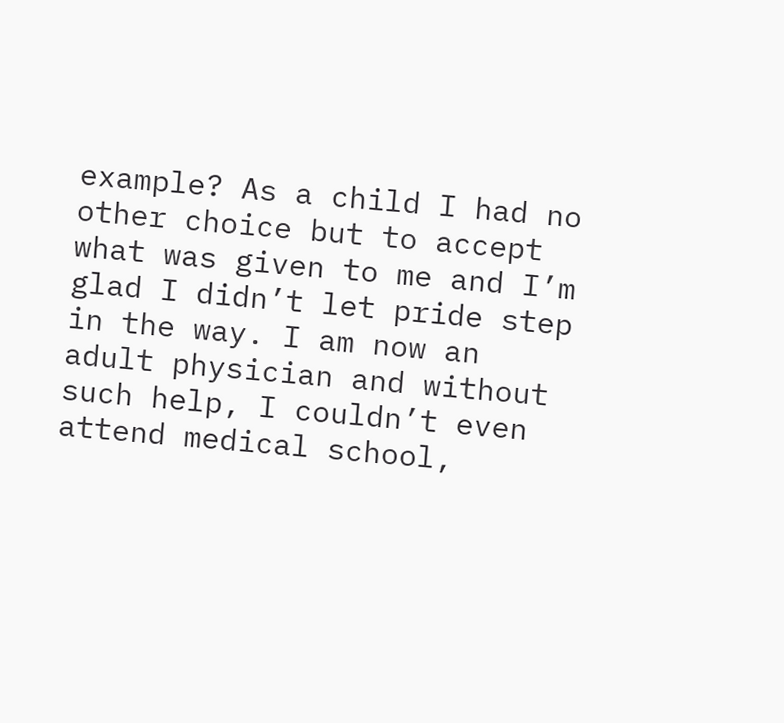example? As a child I had no other choice but to accept what was given to me and I’m glad I didn’t let pride step in the way. I am now an adult physician and without such help, I couldn’t even attend medical school,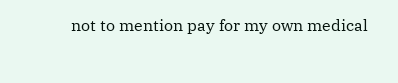not to mention pay for my own medical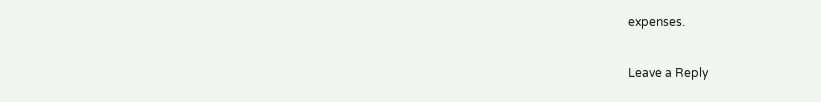expenses.

Leave a Reply